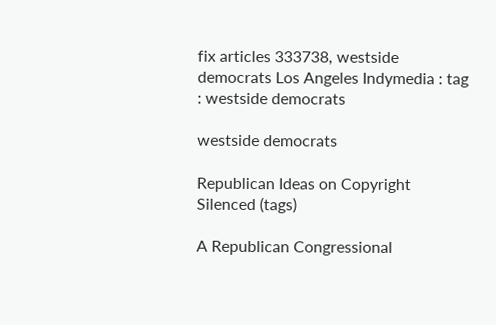fix articles 333738, westside democrats Los Angeles Indymedia : tag : westside democrats

westside democrats

Republican Ideas on Copyright Silenced (tags)

A Republican Congressional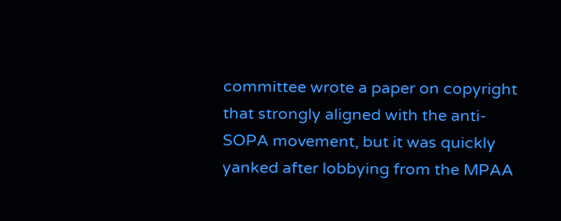committee wrote a paper on copyright that strongly aligned with the anti-SOPA movement, but it was quickly yanked after lobbying from the MPAA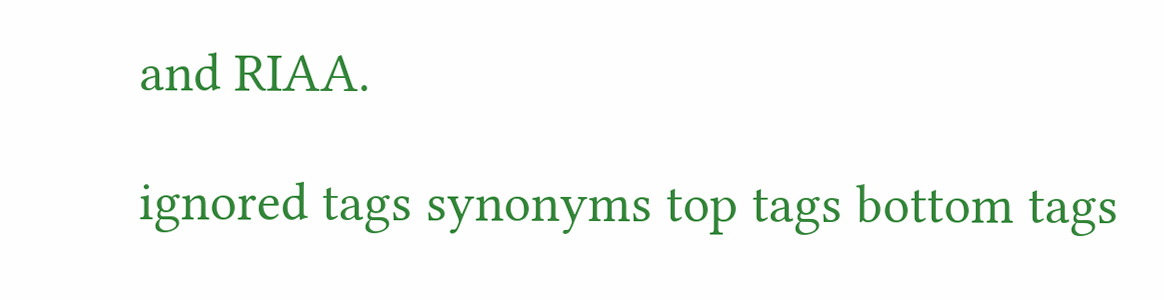and RIAA.

ignored tags synonyms top tags bottom tags